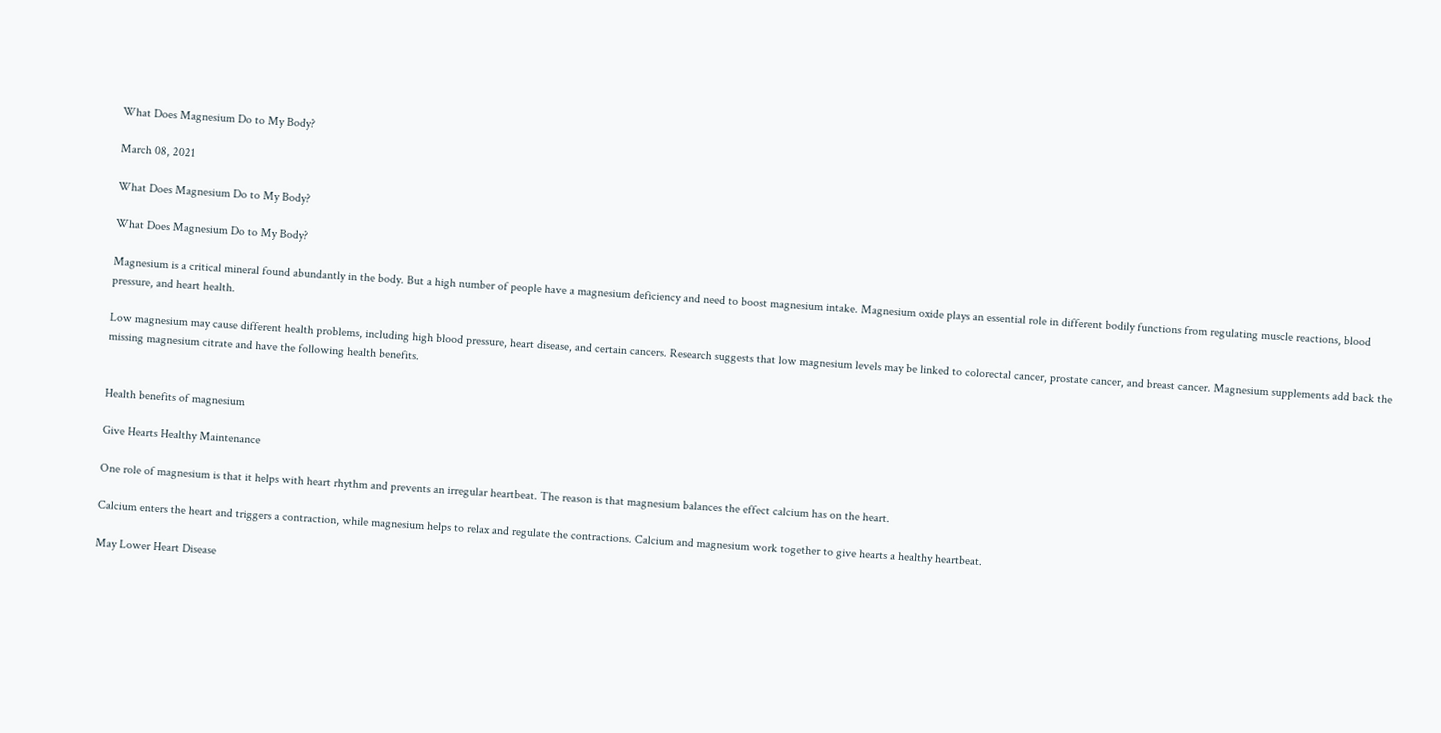What Does Magnesium Do to My Body?

March 08, 2021

What Does Magnesium Do to My Body?

What Does Magnesium Do to My Body?

Magnesium is a critical mineral found abundantly in the body. But a high number of people have a magnesium deficiency and need to boost magnesium intake. Magnesium oxide plays an essential role in different bodily functions from regulating muscle reactions, blood pressure, and heart health.

Low magnesium may cause different health problems, including high blood pressure, heart disease, and certain cancers. Research suggests that low magnesium levels may be linked to colorectal cancer, prostate cancer, and breast cancer. Magnesium supplements add back the missing magnesium citrate and have the following health benefits.


Health benefits of magnesium

Give Hearts Healthy Maintenance

One role of magnesium is that it helps with heart rhythm and prevents an irregular heartbeat. The reason is that magnesium balances the effect calcium has on the heart.

Calcium enters the heart and triggers a contraction, while magnesium helps to relax and regulate the contractions. Calcium and magnesium work together to give hearts a healthy heartbeat.

May Lower Heart Disease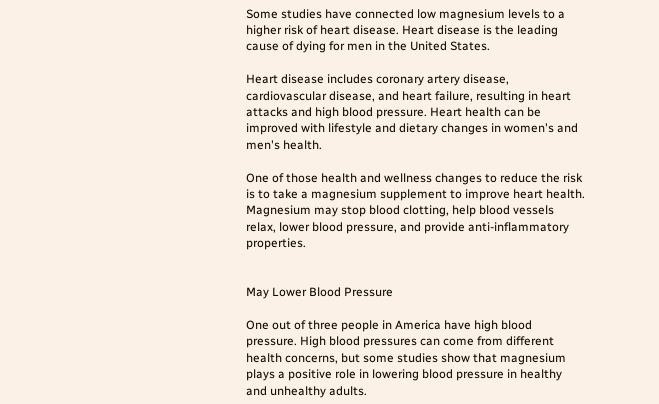Some studies have connected low magnesium levels to a higher risk of heart disease. Heart disease is the leading cause of dying for men in the United States.

Heart disease includes coronary artery disease, cardiovascular disease, and heart failure, resulting in heart attacks and high blood pressure. Heart health can be improved with lifestyle and dietary changes in women's and men's health.

One of those health and wellness changes to reduce the risk is to take a magnesium supplement to improve heart health. Magnesium may stop blood clotting, help blood vessels relax, lower blood pressure, and provide anti-inflammatory properties.


May Lower Blood Pressure

One out of three people in America have high blood pressure. High blood pressures can come from different health concerns, but some studies show that magnesium plays a positive role in lowering blood pressure in healthy and unhealthy adults.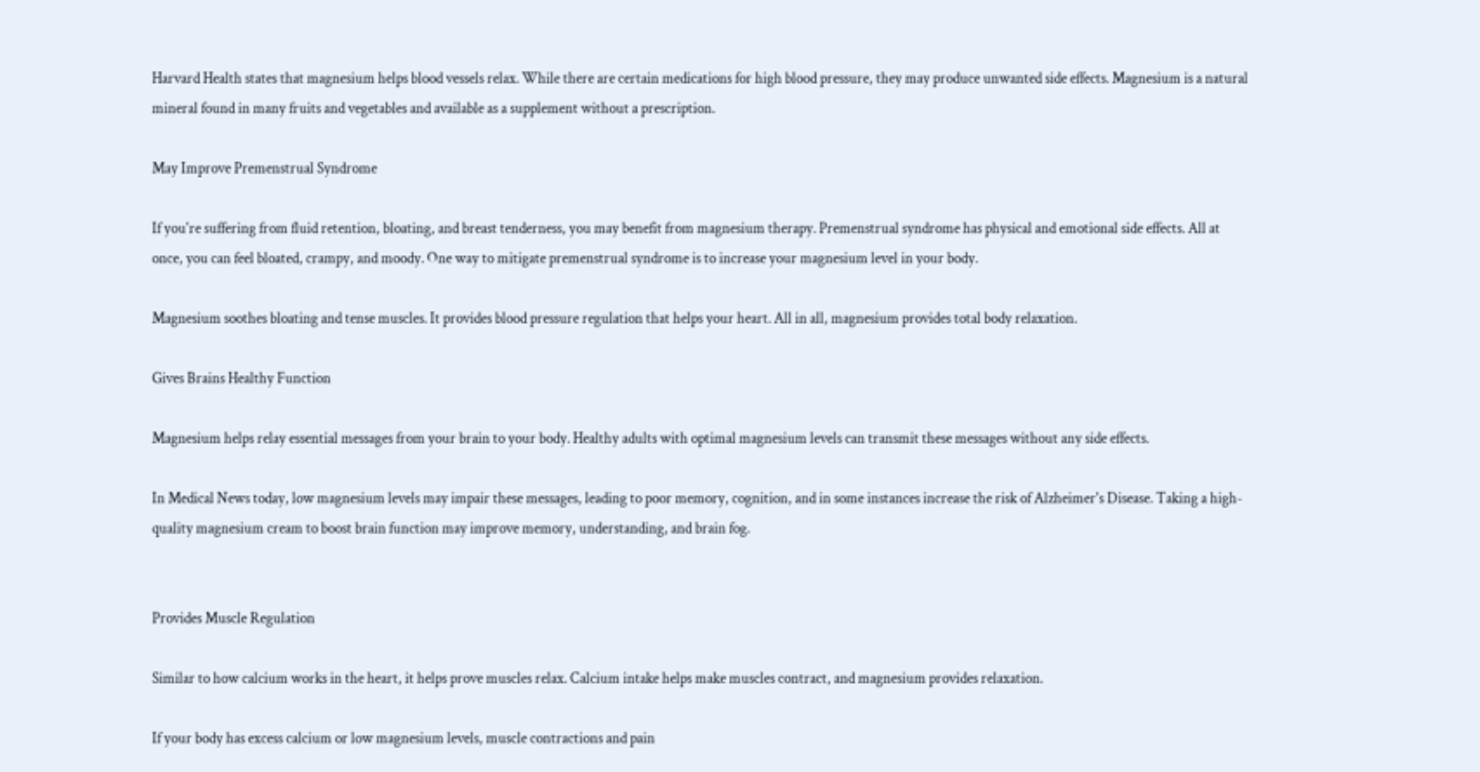Harvard Health states that magnesium helps blood vessels relax. While there are certain medications for high blood pressure, they may produce unwanted side effects. Magnesium is a natural mineral found in many fruits and vegetables and available as a supplement without a prescription.

May Improve Premenstrual Syndrome

If you're suffering from fluid retention, bloating, and breast tenderness, you may benefit from magnesium therapy. Premenstrual syndrome has physical and emotional side effects. All at once, you can feel bloated, crampy, and moody. One way to mitigate premenstrual syndrome is to increase your magnesium level in your body.

Magnesium soothes bloating and tense muscles. It provides blood pressure regulation that helps your heart. All in all, magnesium provides total body relaxation.

Gives Brains Healthy Function

Magnesium helps relay essential messages from your brain to your body. Healthy adults with optimal magnesium levels can transmit these messages without any side effects.

In Medical News today, low magnesium levels may impair these messages, leading to poor memory, cognition, and in some instances increase the risk of Alzheimer's Disease. Taking a high-quality magnesium cream to boost brain function may improve memory, understanding, and brain fog.


Provides Muscle Regulation

Similar to how calcium works in the heart, it helps prove muscles relax. Calcium intake helps make muscles contract, and magnesium provides relaxation.

If your body has excess calcium or low magnesium levels, muscle contractions and pain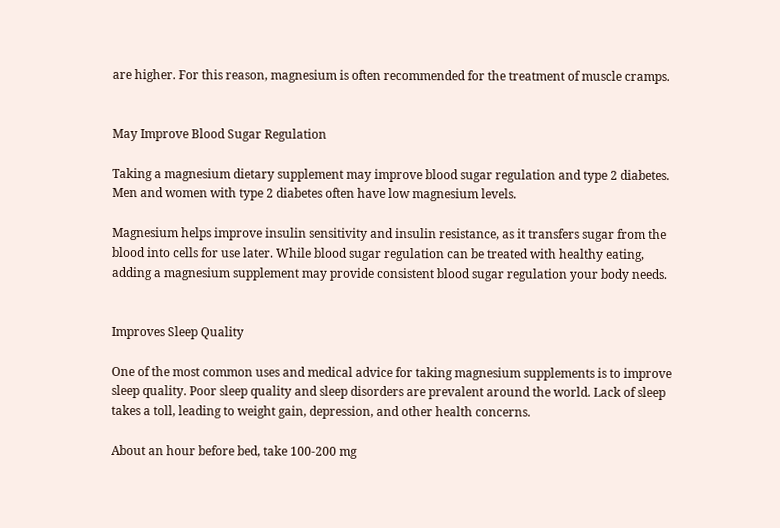are higher. For this reason, magnesium is often recommended for the treatment of muscle cramps.


May Improve Blood Sugar Regulation

Taking a magnesium dietary supplement may improve blood sugar regulation and type 2 diabetes. Men and women with type 2 diabetes often have low magnesium levels.

Magnesium helps improve insulin sensitivity and insulin resistance, as it transfers sugar from the blood into cells for use later. While blood sugar regulation can be treated with healthy eating, adding a magnesium supplement may provide consistent blood sugar regulation your body needs.


Improves Sleep Quality

One of the most common uses and medical advice for taking magnesium supplements is to improve sleep quality. Poor sleep quality and sleep disorders are prevalent around the world. Lack of sleep takes a toll, leading to weight gain, depression, and other health concerns.

About an hour before bed, take 100-200 mg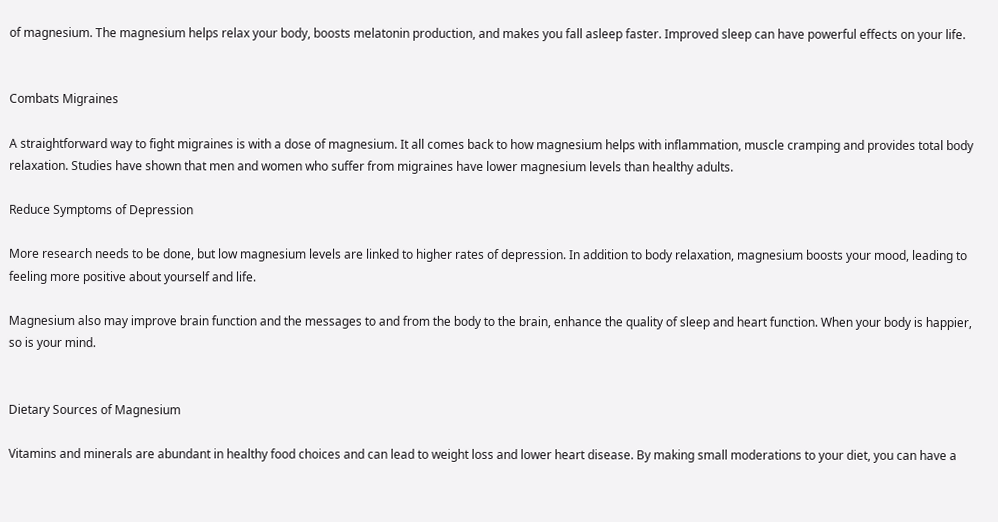of magnesium. The magnesium helps relax your body, boosts melatonin production, and makes you fall asleep faster. Improved sleep can have powerful effects on your life.


Combats Migraines

A straightforward way to fight migraines is with a dose of magnesium. It all comes back to how magnesium helps with inflammation, muscle cramping and provides total body relaxation. Studies have shown that men and women who suffer from migraines have lower magnesium levels than healthy adults.

Reduce Symptoms of Depression

More research needs to be done, but low magnesium levels are linked to higher rates of depression. In addition to body relaxation, magnesium boosts your mood, leading to feeling more positive about yourself and life.

Magnesium also may improve brain function and the messages to and from the body to the brain, enhance the quality of sleep and heart function. When your body is happier, so is your mind.


Dietary Sources of Magnesium

Vitamins and minerals are abundant in healthy food choices and can lead to weight loss and lower heart disease. By making small moderations to your diet, you can have a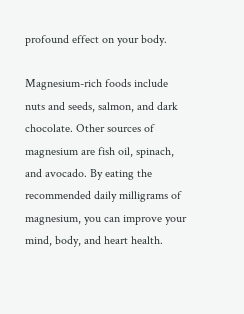profound effect on your body.

Magnesium-rich foods include nuts and seeds, salmon, and dark chocolate. Other sources of magnesium are fish oil, spinach, and avocado. By eating the recommended daily milligrams of magnesium, you can improve your mind, body, and heart health.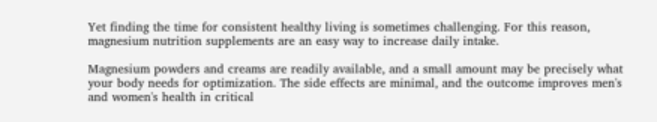Yet finding the time for consistent healthy living is sometimes challenging. For this reason, magnesium nutrition supplements are an easy way to increase daily intake.

Magnesium powders and creams are readily available, and a small amount may be precisely what your body needs for optimization. The side effects are minimal, and the outcome improves men's and women's health in critical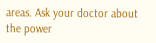areas. Ask your doctor about the power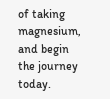of taking magnesium, and begin the journey today.